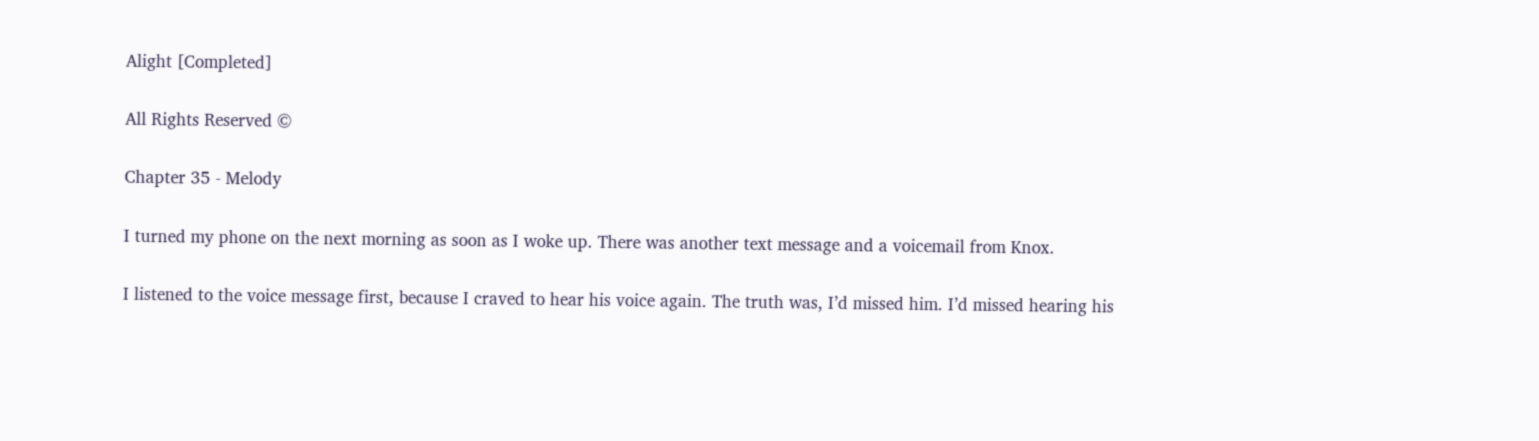Alight [Completed]

All Rights Reserved ©

Chapter 35 - Melody

I turned my phone on the next morning as soon as I woke up. There was another text message and a voicemail from Knox.

I listened to the voice message first, because I craved to hear his voice again. The truth was, I’d missed him. I’d missed hearing his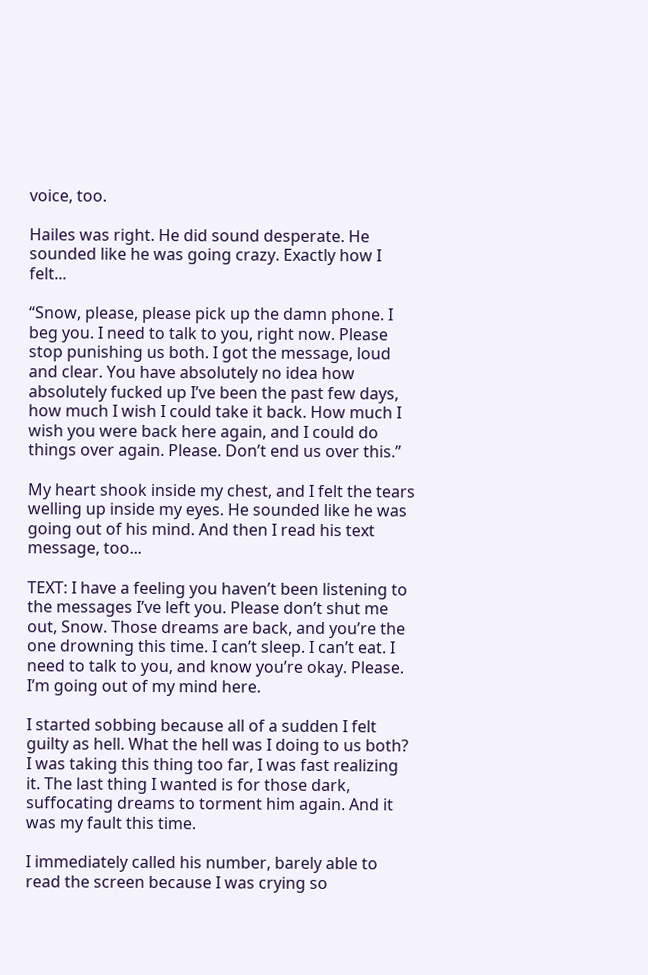voice, too.

Hailes was right. He did sound desperate. He sounded like he was going crazy. Exactly how I felt...

“Snow, please, please pick up the damn phone. I beg you. I need to talk to you, right now. Please stop punishing us both. I got the message, loud and clear. You have absolutely no idea how absolutely fucked up I’ve been the past few days, how much I wish I could take it back. How much I wish you were back here again, and I could do things over again. Please. Don’t end us over this.”

My heart shook inside my chest, and I felt the tears welling up inside my eyes. He sounded like he was going out of his mind. And then I read his text message, too...

TEXT: I have a feeling you haven’t been listening to the messages I’ve left you. Please don’t shut me out, Snow. Those dreams are back, and you’re the one drowning this time. I can’t sleep. I can’t eat. I need to talk to you, and know you’re okay. Please. I’m going out of my mind here.

I started sobbing because all of a sudden I felt guilty as hell. What the hell was I doing to us both? I was taking this thing too far, I was fast realizing it. The last thing I wanted is for those dark, suffocating dreams to torment him again. And it was my fault this time.

I immediately called his number, barely able to read the screen because I was crying so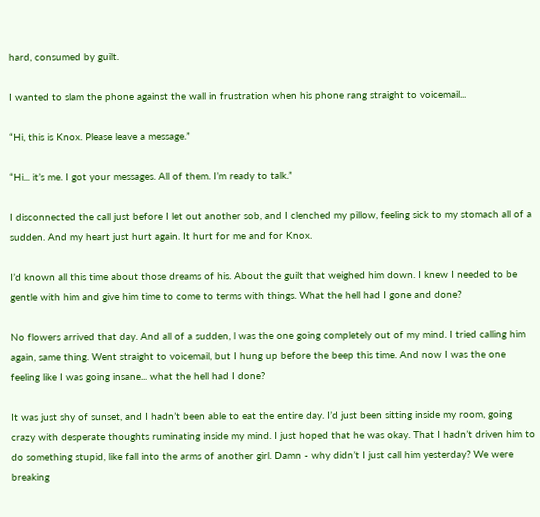hard, consumed by guilt.

I wanted to slam the phone against the wall in frustration when his phone rang straight to voicemail...

“Hi, this is Knox. Please leave a message.”

“Hi... it’s me. I got your messages. All of them. I’m ready to talk.”

I disconnected the call just before I let out another sob, and I clenched my pillow, feeling sick to my stomach all of a sudden. And my heart just hurt again. It hurt for me and for Knox.

I’d known all this time about those dreams of his. About the guilt that weighed him down. I knew I needed to be gentle with him and give him time to come to terms with things. What the hell had I gone and done?

No flowers arrived that day. And all of a sudden, l was the one going completely out of my mind. I tried calling him again, same thing. Went straight to voicemail, but I hung up before the beep this time. And now I was the one feeling like I was going insane... what the hell had I done?

It was just shy of sunset, and I hadn’t been able to eat the entire day. I’d just been sitting inside my room, going crazy with desperate thoughts ruminating inside my mind. I just hoped that he was okay. That I hadn’t driven him to do something stupid, like fall into the arms of another girl. Damn - why didn’t I just call him yesterday? We were breaking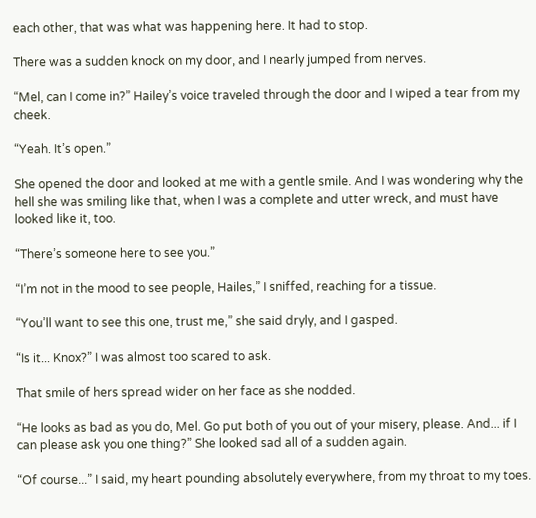each other, that was what was happening here. It had to stop.

There was a sudden knock on my door, and I nearly jumped from nerves.

“Mel, can I come in?” Hailey’s voice traveled through the door and I wiped a tear from my cheek.

“Yeah. It’s open.”

She opened the door and looked at me with a gentle smile. And I was wondering why the hell she was smiling like that, when I was a complete and utter wreck, and must have looked like it, too.

“There’s someone here to see you.”

“I’m not in the mood to see people, Hailes,” I sniffed, reaching for a tissue.

“You’ll want to see this one, trust me,” she said dryly, and I gasped.

“Is it... Knox?” I was almost too scared to ask.

That smile of hers spread wider on her face as she nodded.

“He looks as bad as you do, Mel. Go put both of you out of your misery, please. And... if I can please ask you one thing?” She looked sad all of a sudden again.

“Of course...” I said, my heart pounding absolutely everywhere, from my throat to my toes.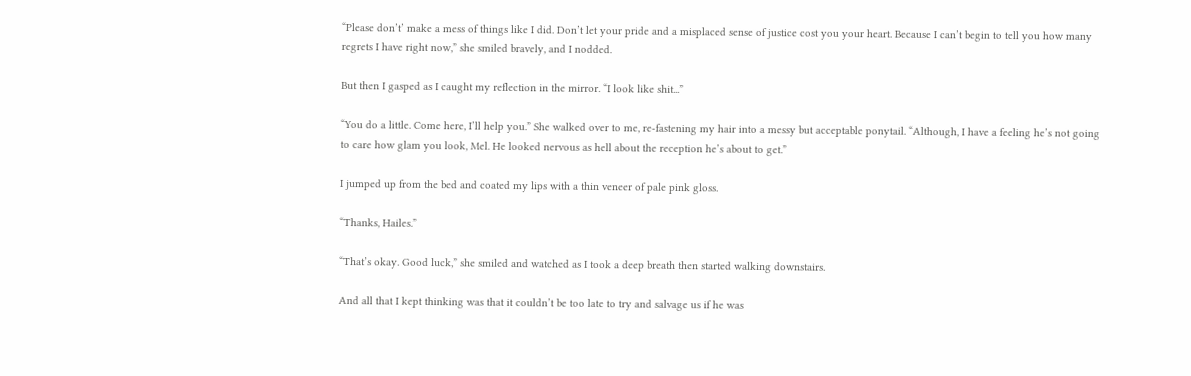“Please don’t’ make a mess of things like I did. Don’t let your pride and a misplaced sense of justice cost you your heart. Because I can’t begin to tell you how many regrets I have right now,” she smiled bravely, and I nodded.

But then I gasped as I caught my reflection in the mirror. “I look like shit...”

“You do a little. Come here, I’ll help you.” She walked over to me, re-fastening my hair into a messy but acceptable ponytail. “Although, I have a feeling he’s not going to care how glam you look, Mel. He looked nervous as hell about the reception he’s about to get.”

I jumped up from the bed and coated my lips with a thin veneer of pale pink gloss.

“Thanks, Hailes.”

“That’s okay. Good luck,” she smiled and watched as I took a deep breath then started walking downstairs.

And all that I kept thinking was that it couldn’t be too late to try and salvage us if he was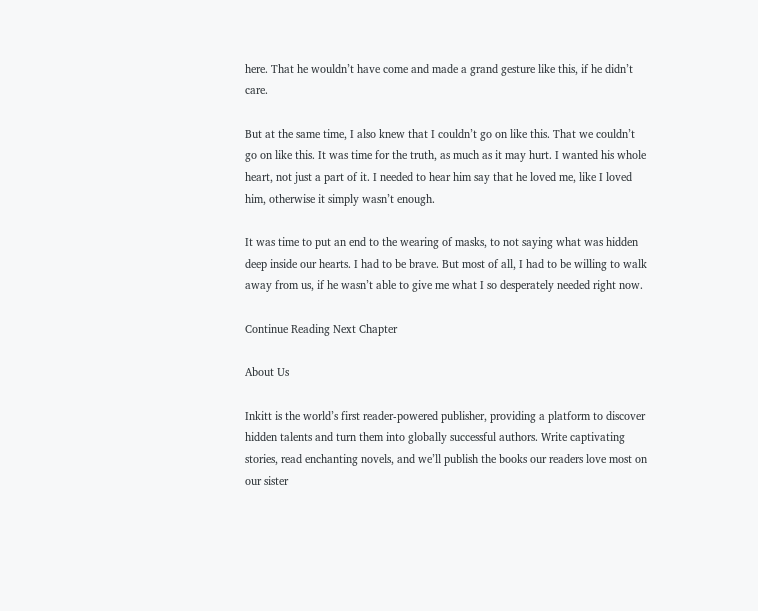here. That he wouldn’t have come and made a grand gesture like this, if he didn’t care.

But at the same time, I also knew that I couldn’t go on like this. That we couldn’t go on like this. It was time for the truth, as much as it may hurt. I wanted his whole heart, not just a part of it. I needed to hear him say that he loved me, like I loved him, otherwise it simply wasn’t enough.

It was time to put an end to the wearing of masks, to not saying what was hidden deep inside our hearts. I had to be brave. But most of all, I had to be willing to walk away from us, if he wasn’t able to give me what I so desperately needed right now.

Continue Reading Next Chapter

About Us

Inkitt is the world’s first reader-powered publisher, providing a platform to discover hidden talents and turn them into globally successful authors. Write captivating stories, read enchanting novels, and we’ll publish the books our readers love most on our sister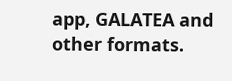app, GALATEA and other formats.